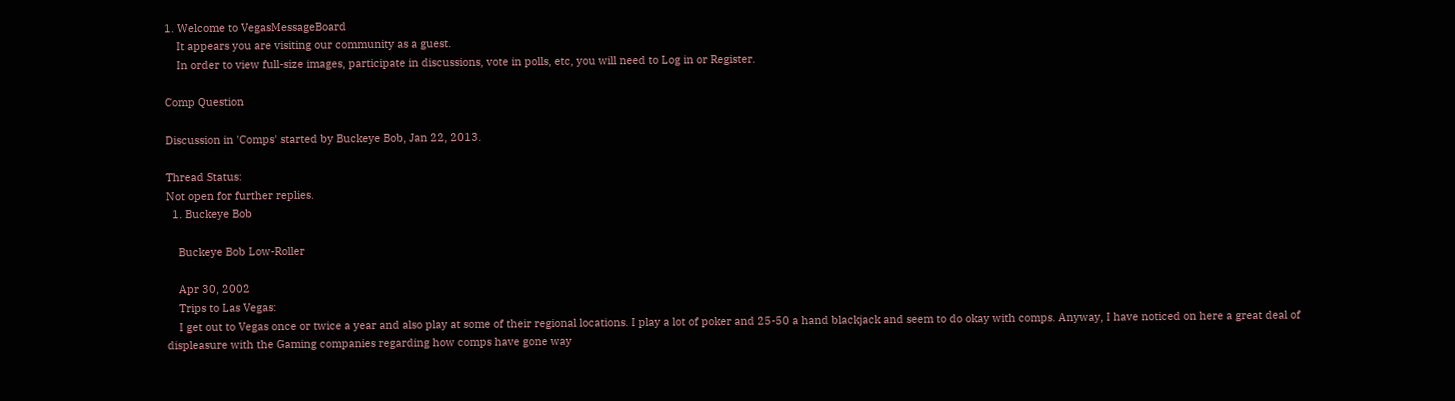1. Welcome to VegasMessageBoard
    It appears you are visiting our community as a guest.
    In order to view full-size images, participate in discussions, vote in polls, etc, you will need to Log in or Register.

Comp Question

Discussion in 'Comps' started by Buckeye Bob, Jan 22, 2013.

Thread Status:
Not open for further replies.
  1. Buckeye Bob

    Buckeye Bob Low-Roller

    Apr 30, 2002
    Trips to Las Vegas:
    I get out to Vegas once or twice a year and also play at some of their regional locations. I play a lot of poker and 25-50 a hand blackjack and seem to do okay with comps. Anyway, I have noticed on here a great deal of displeasure with the Gaming companies regarding how comps have gone way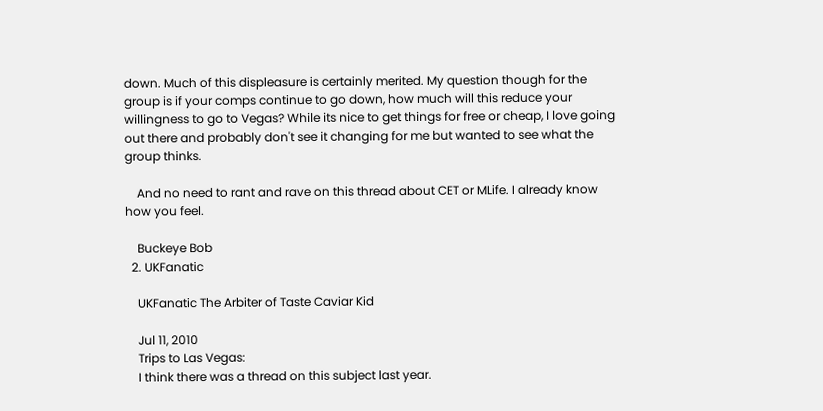down. Much of this displeasure is certainly merited. My question though for the group is if your comps continue to go down, how much will this reduce your willingness to go to Vegas? While its nice to get things for free or cheap, I love going out there and probably don't see it changing for me but wanted to see what the group thinks.

    And no need to rant and rave on this thread about CET or MLife. I already know how you feel.

    Buckeye Bob
  2. UKFanatic

    UKFanatic The Arbiter of Taste Caviar Kid

    Jul 11, 2010
    Trips to Las Vegas:
    I think there was a thread on this subject last year.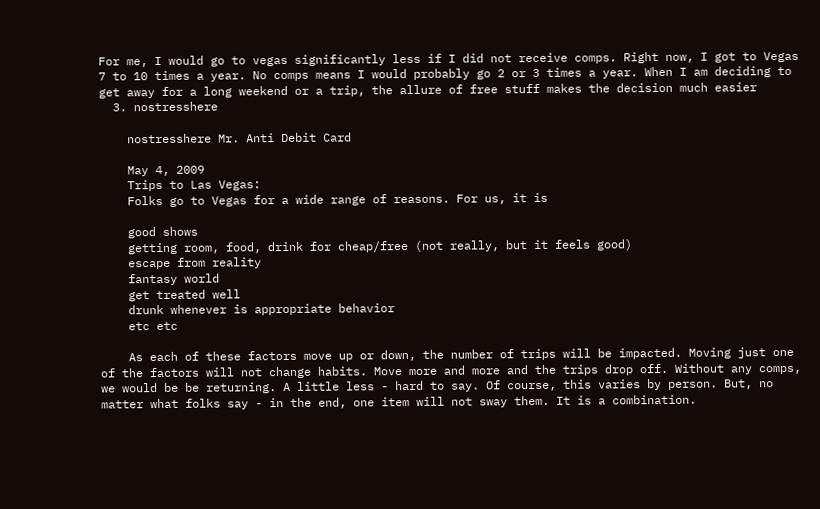For me, I would go to vegas significantly less if I did not receive comps. Right now, I got to Vegas 7 to 10 times a year. No comps means I would probably go 2 or 3 times a year. When I am deciding to get away for a long weekend or a trip, the allure of free stuff makes the decision much easier
  3. nostresshere

    nostresshere Mr. Anti Debit Card

    May 4, 2009
    Trips to Las Vegas:
    Folks go to Vegas for a wide range of reasons. For us, it is

    good shows
    getting room, food, drink for cheap/free (not really, but it feels good)
    escape from reality
    fantasy world
    get treated well
    drunk whenever is appropriate behavior
    etc etc

    As each of these factors move up or down, the number of trips will be impacted. Moving just one of the factors will not change habits. Move more and more and the trips drop off. Without any comps, we would be be returning. A little less - hard to say. Of course, this varies by person. But, no matter what folks say - in the end, one item will not sway them. It is a combination.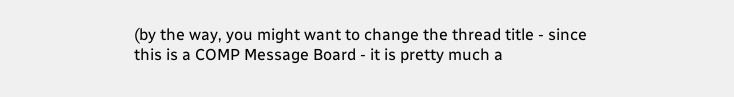(by the way, you might want to change the thread title - since this is a COMP Message Board - it is pretty much a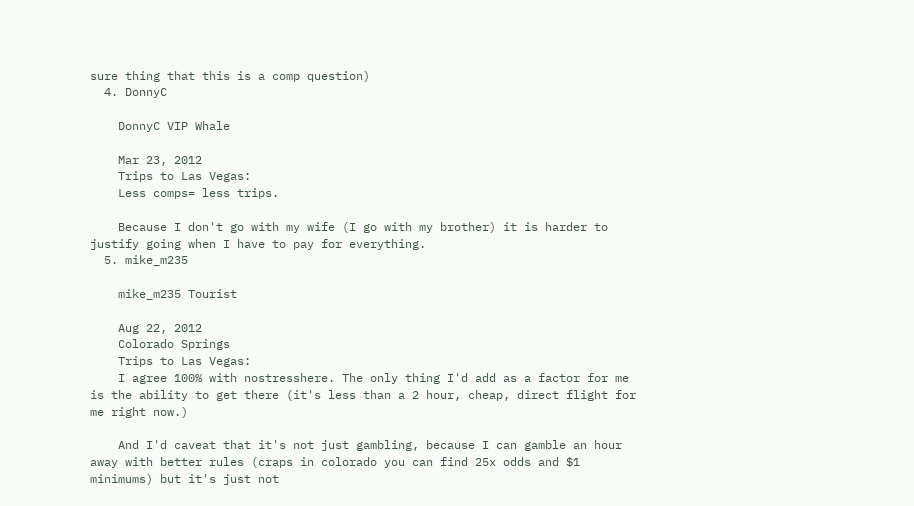sure thing that this is a comp question)
  4. DonnyC

    DonnyC VIP Whale

    Mar 23, 2012
    Trips to Las Vegas:
    Less comps= less trips.

    Because I don't go with my wife (I go with my brother) it is harder to justify going when I have to pay for everything.
  5. mike_m235

    mike_m235 Tourist

    Aug 22, 2012
    Colorado Springs
    Trips to Las Vegas:
    I agree 100% with nostresshere. The only thing I'd add as a factor for me is the ability to get there (it's less than a 2 hour, cheap, direct flight for me right now.)

    And I'd caveat that it's not just gambling, because I can gamble an hour away with better rules (craps in colorado you can find 25x odds and $1 minimums) but it's just not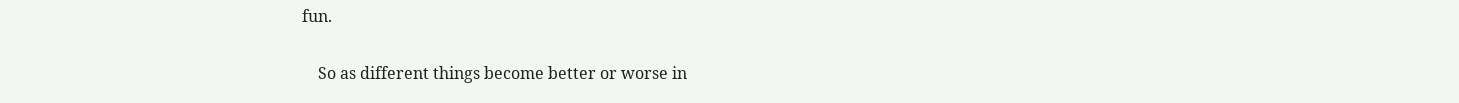fun.

    So as different things become better or worse in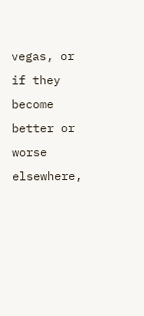vegas, or if they become better or worse elsewhere,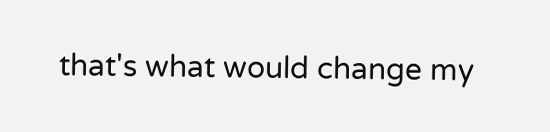that's what would change my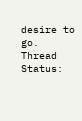desire to go.
Thread Status: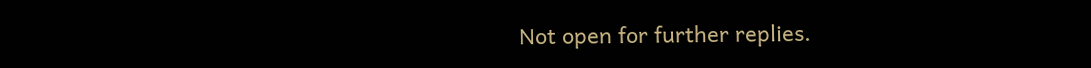Not open for further replies.